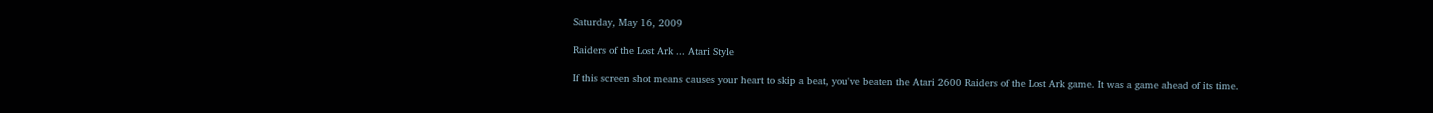Saturday, May 16, 2009

Raiders of the Lost Ark ... Atari Style

If this screen shot means causes your heart to skip a beat, you've beaten the Atari 2600 Raiders of the Lost Ark game. It was a game ahead of its time.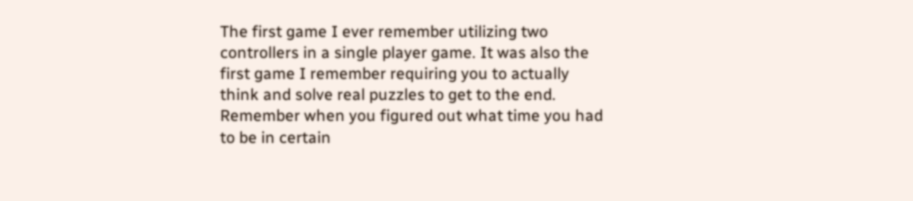The first game I ever remember utilizing two controllers in a single player game. It was also the first game I remember requiring you to actually think and solve real puzzles to get to the end. Remember when you figured out what time you had to be in certain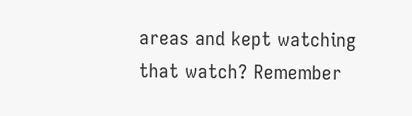areas and kept watching that watch? Remember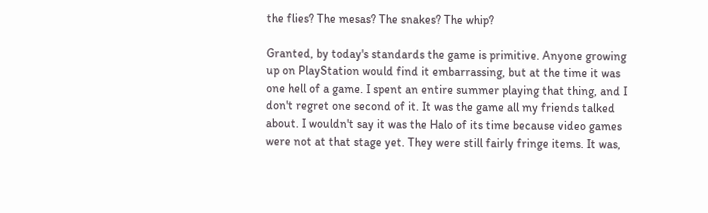the flies? The mesas? The snakes? The whip?

Granted, by today's standards the game is primitive. Anyone growing up on PlayStation would find it embarrassing, but at the time it was one hell of a game. I spent an entire summer playing that thing, and I don't regret one second of it. It was the game all my friends talked about. I wouldn't say it was the Halo of its time because video games were not at that stage yet. They were still fairly fringe items. It was,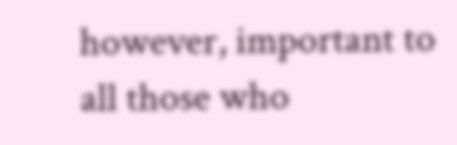however, important to all those who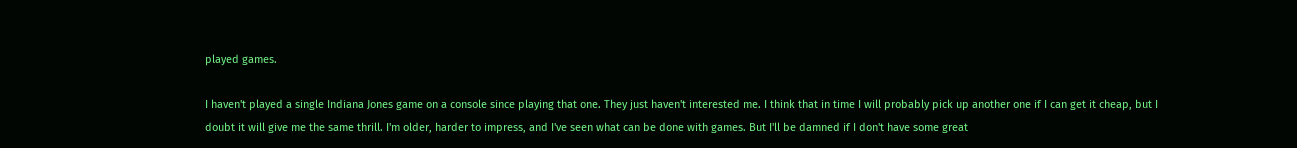played games.

I haven't played a single Indiana Jones game on a console since playing that one. They just haven't interested me. I think that in time I will probably pick up another one if I can get it cheap, but I doubt it will give me the same thrill. I'm older, harder to impress, and I've seen what can be done with games. But I'll be damned if I don't have some great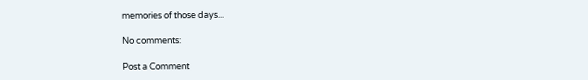memories of those days...

No comments:

Post a Comment